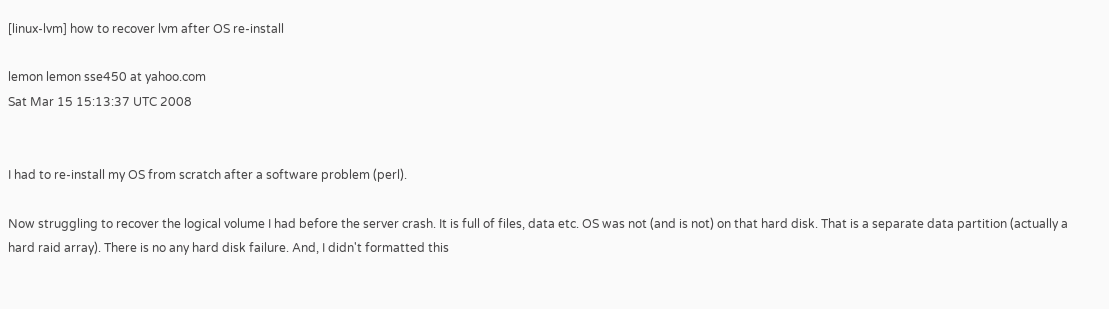[linux-lvm] how to recover lvm after OS re-install

lemon lemon sse450 at yahoo.com
Sat Mar 15 15:13:37 UTC 2008


I had to re-install my OS from scratch after a software problem (perl).

Now struggling to recover the logical volume I had before the server crash. It is full of files, data etc. OS was not (and is not) on that hard disk. That is a separate data partition (actually a hard raid array). There is no any hard disk failure. And, I didn't formatted this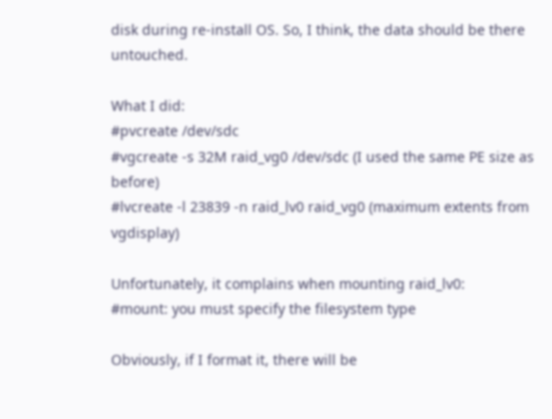disk during re-install OS. So, I think, the data should be there untouched.

What I did:
#pvcreate /dev/sdc
#vgcreate -s 32M raid_vg0 /dev/sdc (I used the same PE size as before)
#lvcreate -l 23839 -n raid_lv0 raid_vg0 (maximum extents from vgdisplay)

Unfortunately, it complains when mounting raid_lv0:
#mount: you must specify the filesystem type

Obviously, if I format it, there will be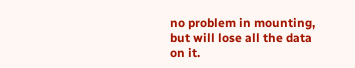no problem in mounting, but will lose all the data on it.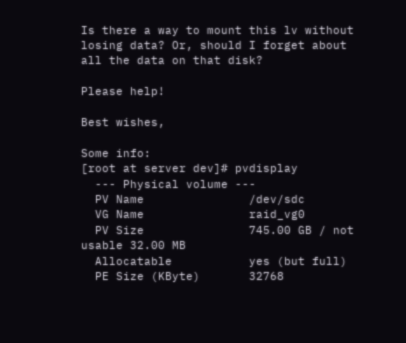Is there a way to mount this lv without losing data? Or, should I forget about all the data on that disk?

Please help!

Best wishes,

Some info:
[root at server dev]# pvdisplay
  --- Physical volume ---
  PV Name               /dev/sdc
  VG Name               raid_vg0
  PV Size               745.00 GB / not usable 32.00 MB
  Allocatable           yes (but full)
  PE Size (KByte)       32768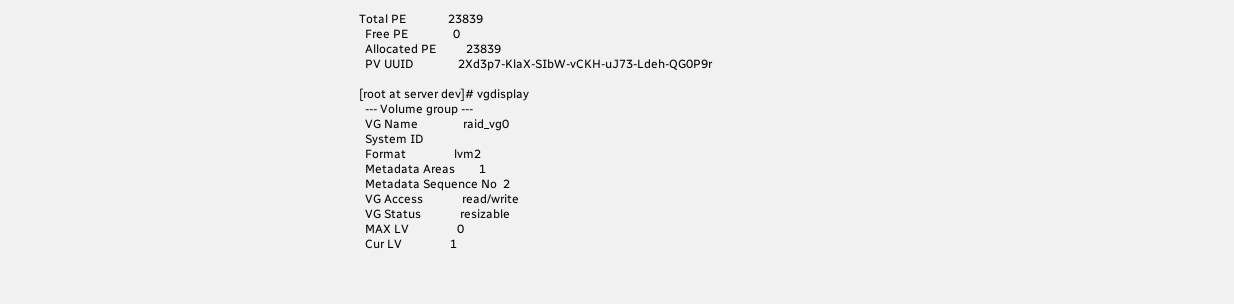Total PE              23839
  Free PE               0
  Allocated PE          23839
  PV UUID               2Xd3p7-KlaX-SIbW-vCKH-uJ73-Ldeh-QG0P9r

[root at server dev]# vgdisplay
  --- Volume group ---
  VG Name               raid_vg0
  System ID
  Format                lvm2
  Metadata Areas        1
  Metadata Sequence No  2
  VG Access             read/write
  VG Status             resizable
  MAX LV                0
  Cur LV                1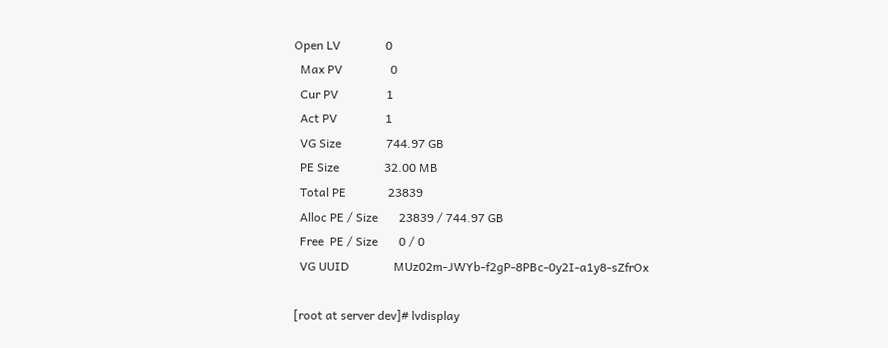Open LV               0
  Max PV                0
  Cur PV                1
  Act PV                1
  VG Size               744.97 GB
  PE Size               32.00 MB
  Total PE              23839
  Alloc PE / Size       23839 / 744.97 GB
  Free  PE / Size       0 / 0
  VG UUID               MUz02m-JWYb-f2gP-8PBc-0y2I-a1y8-sZfrOx

[root at server dev]# lvdisplay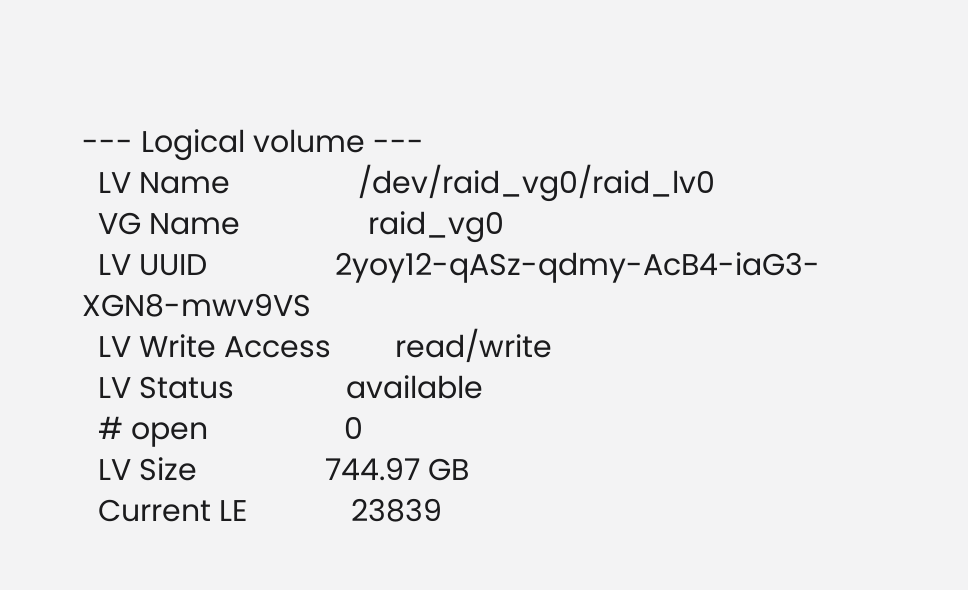--- Logical volume ---
  LV Name                /dev/raid_vg0/raid_lv0
  VG Name                raid_vg0
  LV UUID                2yoy12-qASz-qdmy-AcB4-iaG3-XGN8-mwv9VS
  LV Write Access        read/write
  LV Status              available
  # open                 0
  LV Size                744.97 GB
  Current LE             23839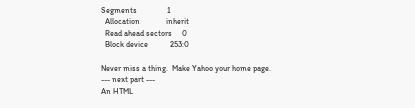Segments               1
  Allocation             inherit
  Read ahead sectors     0
  Block device           253:0

Never miss a thing.  Make Yahoo your home page.
--- next part ---
An HTML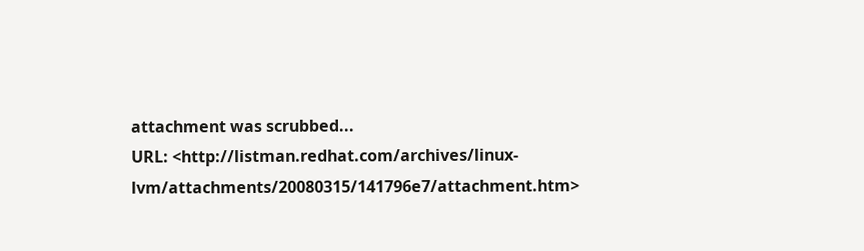attachment was scrubbed...
URL: <http://listman.redhat.com/archives/linux-lvm/attachments/20080315/141796e7/attachment.htm>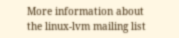More information about the linux-lvm mailing list